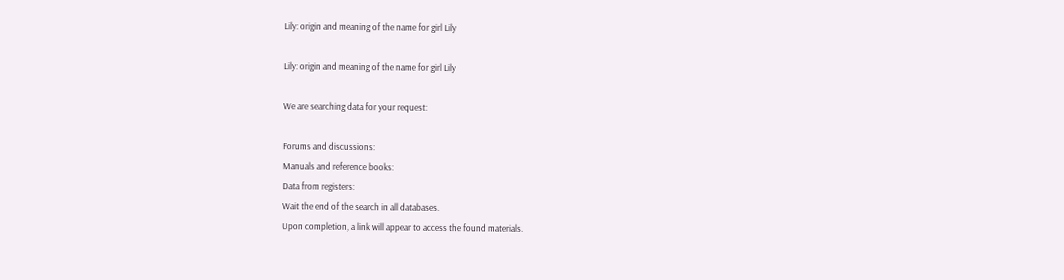Lily: origin and meaning of the name for girl Lily

Lily: origin and meaning of the name for girl Lily

We are searching data for your request:

Forums and discussions:
Manuals and reference books:
Data from registers:
Wait the end of the search in all databases.
Upon completion, a link will appear to access the found materials.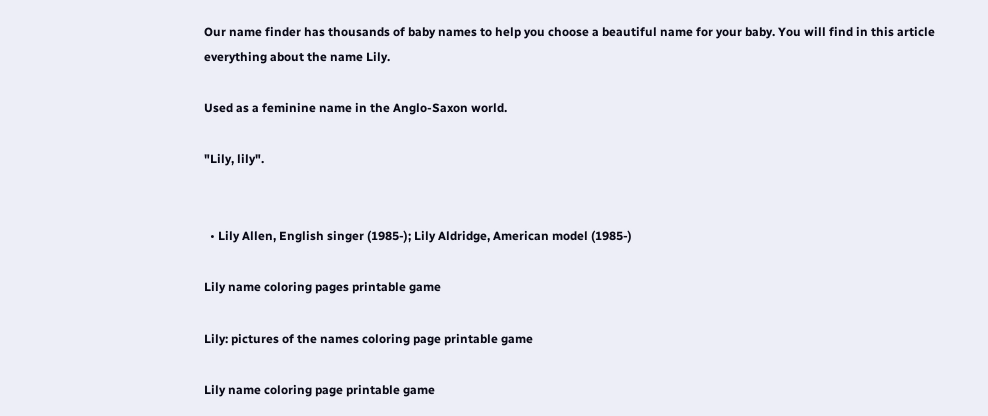Our name finder has thousands of baby names to help you choose a beautiful name for your baby. You will find in this article everything about the name Lily.

Used as a feminine name in the Anglo-Saxon world.

"Lily, lily".


  • Lily Allen, English singer (1985-); Lily Aldridge, American model (1985-)

Lily name coloring pages printable game

Lily: pictures of the names coloring page printable game

Lily name coloring page printable game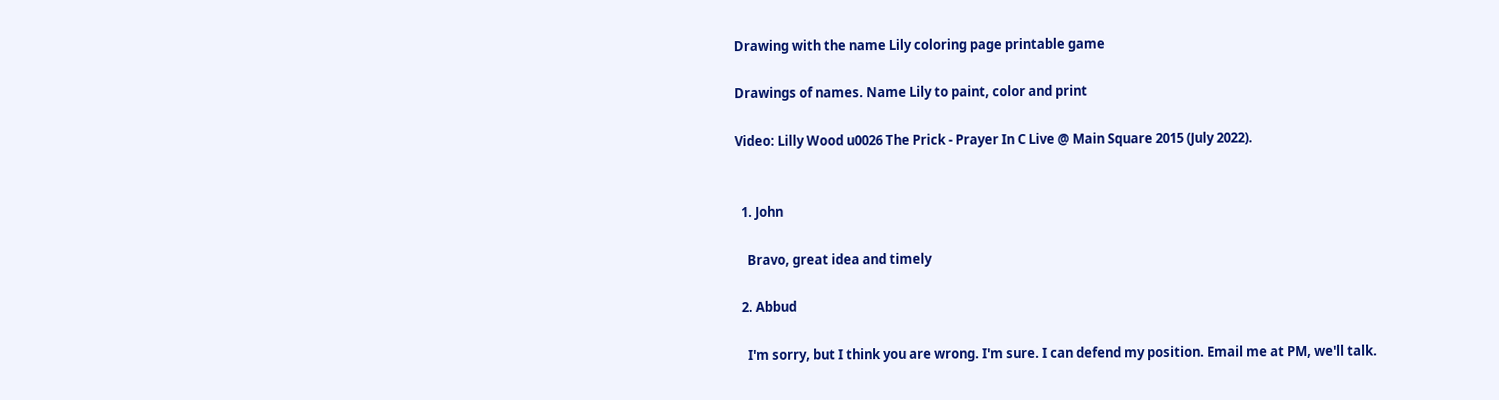Drawing with the name Lily coloring page printable game

Drawings of names. Name Lily to paint, color and print

Video: Lilly Wood u0026 The Prick - Prayer In C Live @ Main Square 2015 (July 2022).


  1. John

    Bravo, great idea and timely

  2. Abbud

    I'm sorry, but I think you are wrong. I'm sure. I can defend my position. Email me at PM, we'll talk.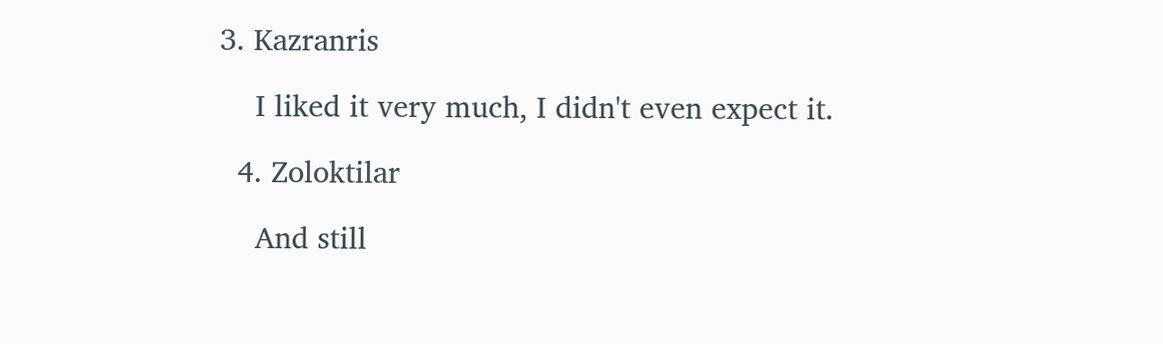3. Kazranris

    I liked it very much, I didn't even expect it.

  4. Zoloktilar

    And still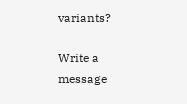variants?

Write a message